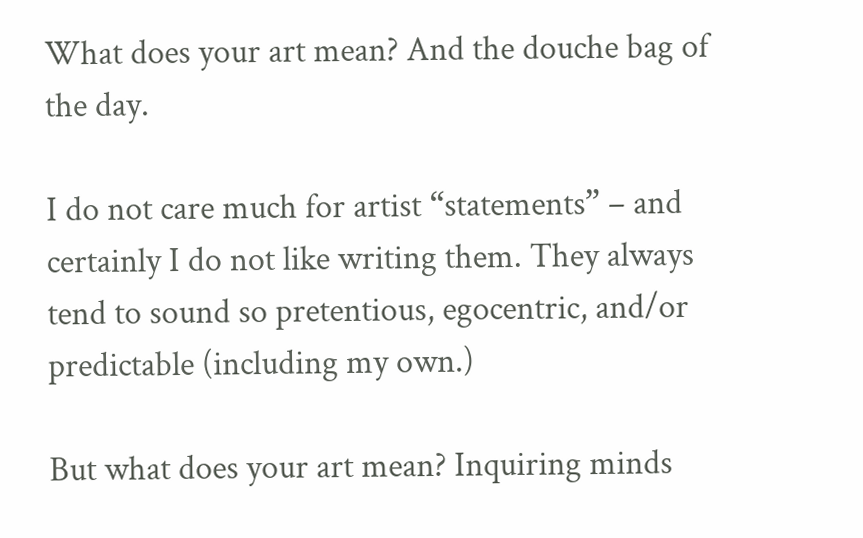What does your art mean? And the douche bag of the day.

I do not care much for artist “statements” – and certainly I do not like writing them. They always tend to sound so pretentious, egocentric, and/or predictable (including my own.)

But what does your art mean? Inquiring minds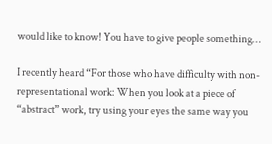would like to know! You have to give people something…

I recently heard “For those who have difficulty with non-representational work: When you look at a piece of “abstract” work, try using your eyes the same way you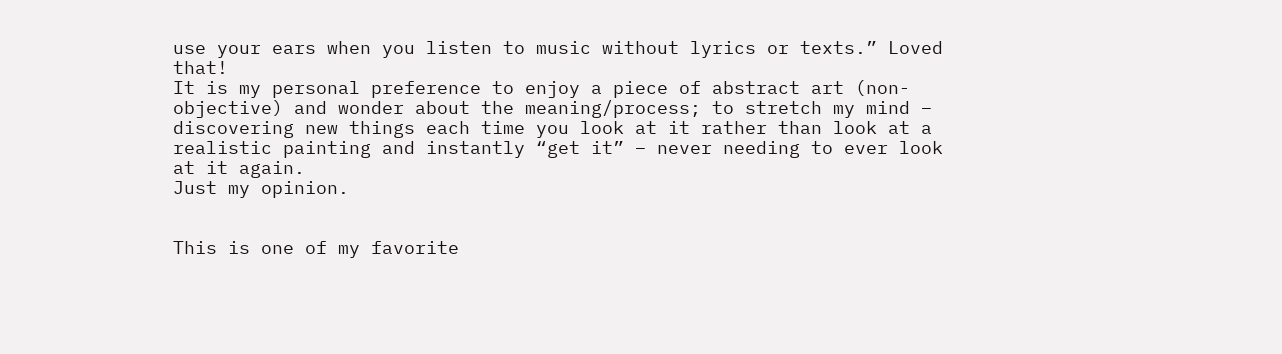use your ears when you listen to music without lyrics or texts.” Loved that!
It is my personal preference to enjoy a piece of abstract art (non-objective) and wonder about the meaning/process; to stretch my mind – discovering new things each time you look at it rather than look at a realistic painting and instantly “get it” – never needing to ever look at it again.
Just my opinion.


This is one of my favorite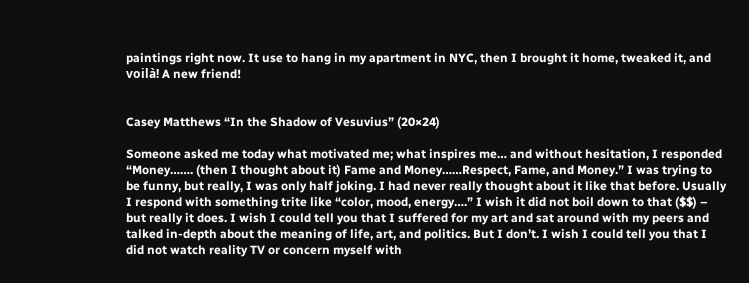paintings right now. It use to hang in my apartment in NYC, then I brought it home, tweaked it, and voilà! A new friend!


Casey Matthews “In the Shadow of Vesuvius” (20×24)

Someone asked me today what motivated me; what inspires me… and without hesitation, I responded “Money……. (then I thought about it) Fame and Money……Respect, Fame, and Money.” I was trying to be funny, but really, I was only half joking. I had never really thought about it like that before. Usually I respond with something trite like “color, mood, energy….” I wish it did not boil down to that ($$) – but really it does. I wish I could tell you that I suffered for my art and sat around with my peers and talked in-depth about the meaning of life, art, and politics. But I don’t. I wish I could tell you that I did not watch reality TV or concern myself with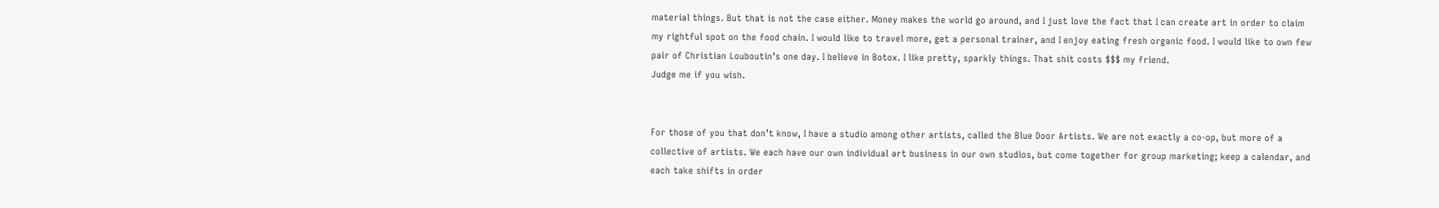material things. But that is not the case either. Money makes the world go around, and I just love the fact that I can create art in order to claim my rightful spot on the food chain. I would like to travel more, get a personal trainer, and I enjoy eating fresh organic food. I would like to own few pair of Christian Louboutin’s one day. I believe in Botox. I like pretty, sparkly things. That shit costs $$$ my friend.
Judge me if you wish.


For those of you that don’t know, I have a studio among other artists, called the Blue Door Artists. We are not exactly a co-op, but more of a collective of artists. We each have our own individual art business in our own studios, but come together for group marketing; keep a calendar, and each take shifts in order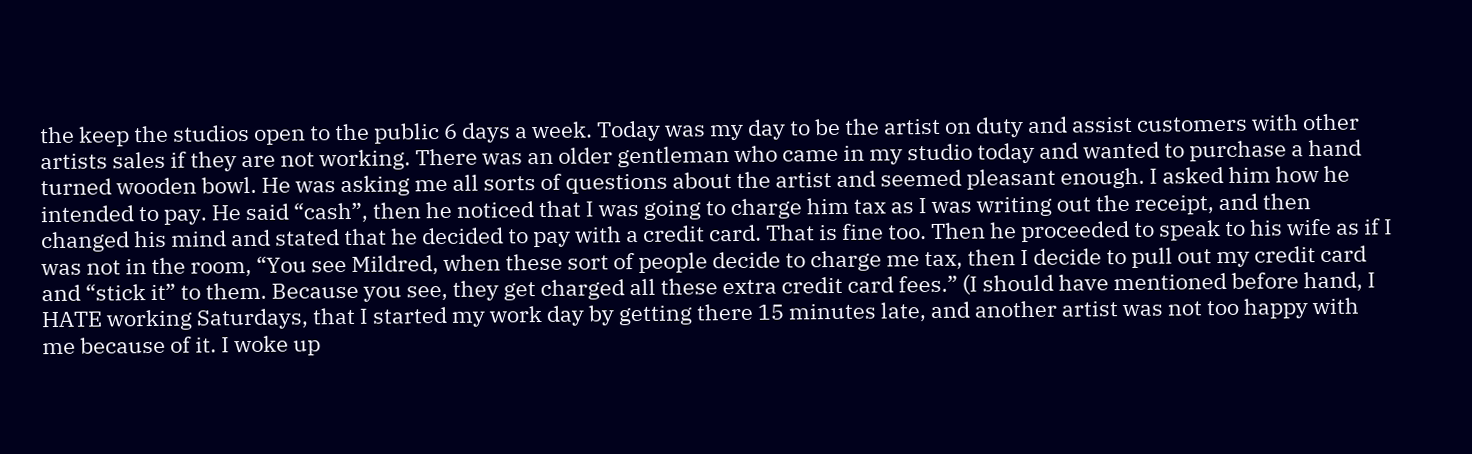the keep the studios open to the public 6 days a week. Today was my day to be the artist on duty and assist customers with other artists sales if they are not working. There was an older gentleman who came in my studio today and wanted to purchase a hand turned wooden bowl. He was asking me all sorts of questions about the artist and seemed pleasant enough. I asked him how he intended to pay. He said “cash”, then he noticed that I was going to charge him tax as I was writing out the receipt, and then changed his mind and stated that he decided to pay with a credit card. That is fine too. Then he proceeded to speak to his wife as if I was not in the room, “You see Mildred, when these sort of people decide to charge me tax, then I decide to pull out my credit card and “stick it” to them. Because you see, they get charged all these extra credit card fees.” (I should have mentioned before hand, I HATE working Saturdays, that I started my work day by getting there 15 minutes late, and another artist was not too happy with me because of it. I woke up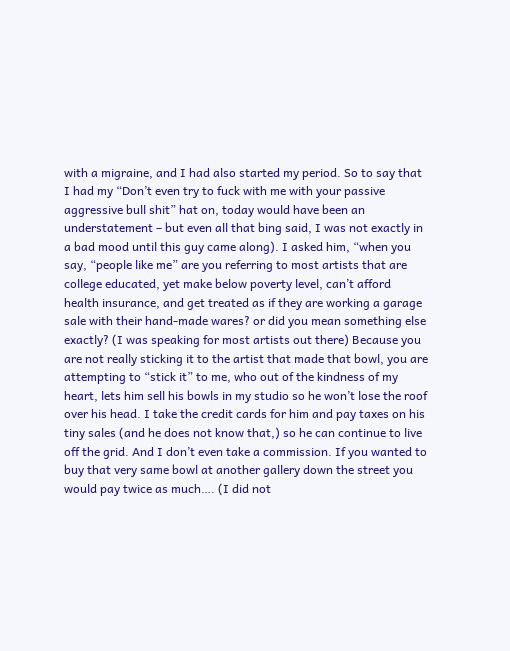with a migraine, and I had also started my period. So to say that I had my “Don’t even try to fuck with me with your passive aggressive bull shit” hat on, today would have been an understatement – but even all that bing said, I was not exactly in a bad mood until this guy came along). I asked him, “when you say, “people like me” are you referring to most artists that are college educated, yet make below poverty level, can’t afford health insurance, and get treated as if they are working a garage sale with their hand-made wares? or did you mean something else exactly? (I was speaking for most artists out there) Because you are not really sticking it to the artist that made that bowl, you are attempting to “stick it” to me, who out of the kindness of my heart, lets him sell his bowls in my studio so he won’t lose the roof over his head. I take the credit cards for him and pay taxes on his tiny sales (and he does not know that,) so he can continue to live off the grid. And I don’t even take a commission. If you wanted to buy that very same bowl at another gallery down the street you would pay twice as much…. (I did not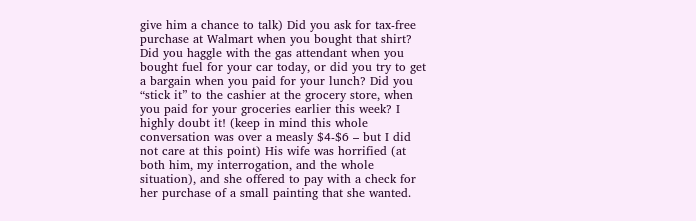give him a chance to talk) Did you ask for tax-free purchase at Walmart when you bought that shirt? Did you haggle with the gas attendant when you bought fuel for your car today, or did you try to get a bargain when you paid for your lunch? Did you “stick it” to the cashier at the grocery store, when you paid for your groceries earlier this week? I highly doubt it! (keep in mind this whole conversation was over a measly $4-$6 – but I did not care at this point) His wife was horrified (at both him, my interrogation, and the whole situation), and she offered to pay with a check for her purchase of a small painting that she wanted.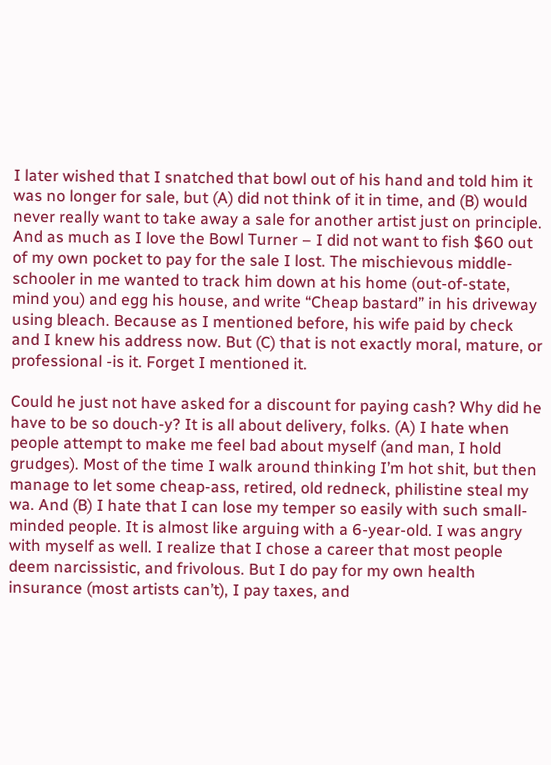I later wished that I snatched that bowl out of his hand and told him it was no longer for sale, but (A) did not think of it in time, and (B) would never really want to take away a sale for another artist just on principle. And as much as I love the Bowl Turner – I did not want to fish $60 out of my own pocket to pay for the sale I lost. The mischievous middle-schooler in me wanted to track him down at his home (out-of-state, mind you) and egg his house, and write “Cheap bastard” in his driveway using bleach. Because as I mentioned before, his wife paid by check and I knew his address now. But (C) that is not exactly moral, mature, or professional -is it. Forget I mentioned it.

Could he just not have asked for a discount for paying cash? Why did he have to be so douch-y? It is all about delivery, folks. (A) I hate when people attempt to make me feel bad about myself (and man, I hold grudges). Most of the time I walk around thinking I’m hot shit, but then manage to let some cheap-ass, retired, old redneck, philistine steal my wa. And (B) I hate that I can lose my temper so easily with such small-minded people. It is almost like arguing with a 6-year-old. I was angry with myself as well. I realize that I chose a career that most people deem narcissistic, and frivolous. But I do pay for my own health insurance (most artists can’t), I pay taxes, and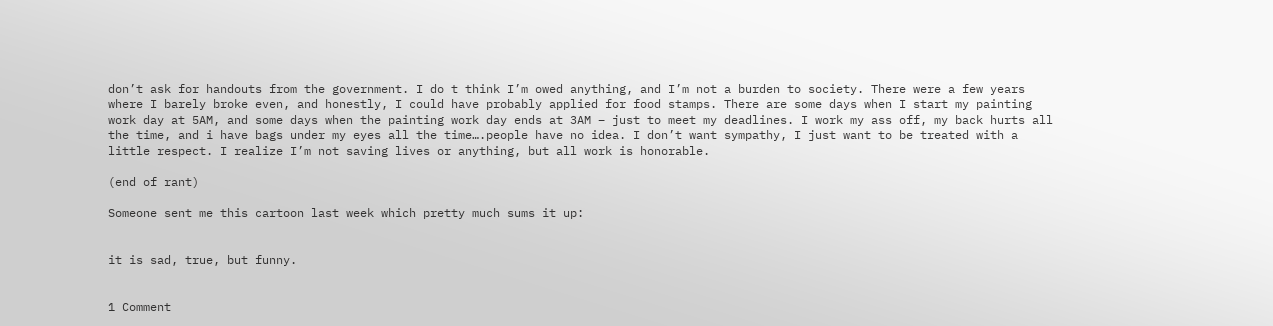don’t ask for handouts from the government. I do t think I’m owed anything, and I’m not a burden to society. There were a few years where I barely broke even, and honestly, I could have probably applied for food stamps. There are some days when I start my painting work day at 5AM, and some days when the painting work day ends at 3AM – just to meet my deadlines. I work my ass off, my back hurts all the time, and i have bags under my eyes all the time….people have no idea. I don’t want sympathy, I just want to be treated with a little respect. I realize I’m not saving lives or anything, but all work is honorable.

(end of rant)

Someone sent me this cartoon last week which pretty much sums it up:


it is sad, true, but funny.


1 Comment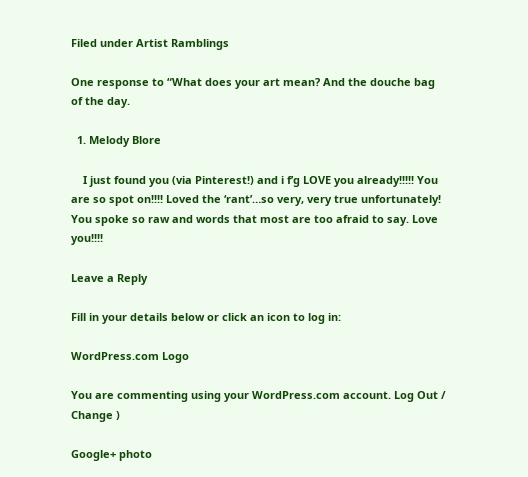Filed under Artist Ramblings

One response to “What does your art mean? And the douche bag of the day.

  1. Melody Blore

    I just found you (via Pinterest!) and i f’g LOVE you already!!!!! You are so spot on!!!! Loved the ‘rant’…so very, very true unfortunately! You spoke so raw and words that most are too afraid to say. Love you!!!!

Leave a Reply

Fill in your details below or click an icon to log in:

WordPress.com Logo

You are commenting using your WordPress.com account. Log Out /  Change )

Google+ photo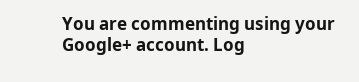You are commenting using your Google+ account. Log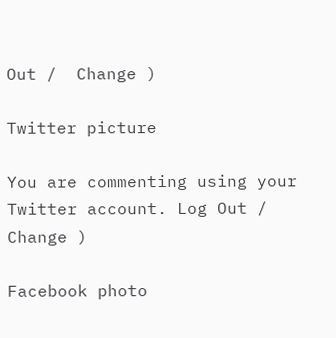Out /  Change )

Twitter picture

You are commenting using your Twitter account. Log Out /  Change )

Facebook photo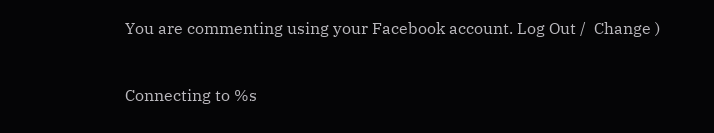You are commenting using your Facebook account. Log Out /  Change )


Connecting to %s